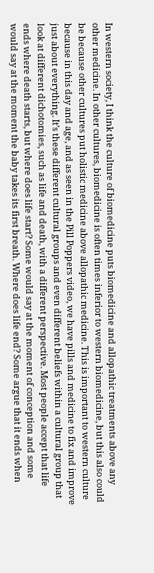In western society, I think the culture of biomedicine puts biomedicine and allopathic treatments above any other medicine. In other cultures, biomedicine is often times inferior to western biomedicine, but this also could be because other cultures put holistic medicine above allopathic medicine. This is important to western culture because in this day and age, and as seen in the Pill Poppers video, we have pills and medicine to fix and improve just about everything. It’s these different cultural groups and even different beliefs within a cultural group that look at different dichotomies, such as life and death, with a different perspective. Most people accept that life ends where death starts, but where does life start? Some would say at the moment of conception and some would say at the moment the baby takes its first breath. Where does life end? Some argue that it ends when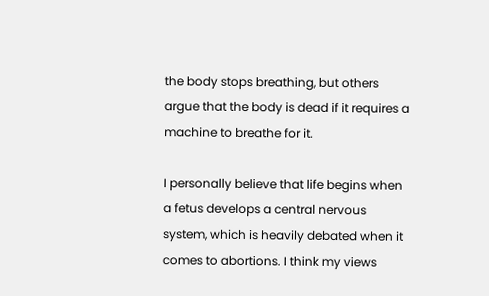the body stops breathing, but others argue that the body is dead if it requires a machine to breathe for it.

I personally believe that life begins when a fetus develops a central nervous system, which is heavily debated when it comes to abortions. I think my views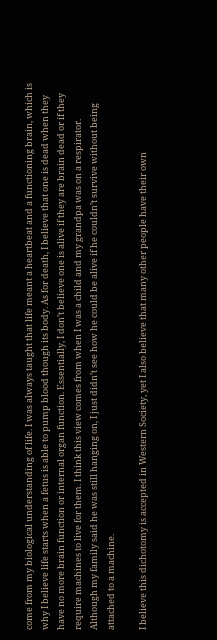come from my biological understanding of life. I was always taught that life meant a heartbeat and a functioning brain, which is why I believe life starts when a fetus is able to pump blood though its body. As for death, I believe that one is dead when they have no more brain function or internal organ function. Essentially, I don’t believe one is alive if they are brain dead or if they require machines to live for them. I think this view comes from when I was a child and my grandpa was on a respirator. Although my family said he was still hanging on, I just didn’t see how he could be alive if he couldn’t survive without being attached to a machine.

I believe this dichotomy is accepted in Western Society, yet I also believe that many other people have their own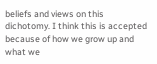beliefs and views on this dichotomy. I think this is accepted because of how we grow up and what we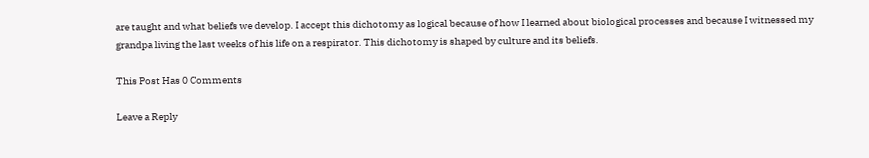are taught and what beliefs we develop. I accept this dichotomy as logical because of how I learned about biological processes and because I witnessed my grandpa living the last weeks of his life on a respirator. This dichotomy is shaped by culture and its beliefs.

This Post Has 0 Comments

Leave a Reply